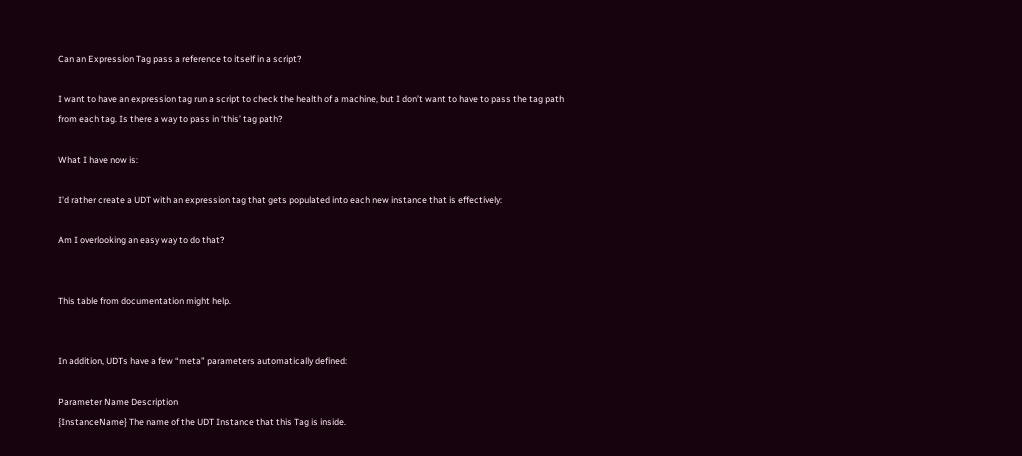Can an Expression Tag pass a reference to itself in a script?

I want to have an expression tag run a script to check the health of a machine, but I don’t want to have to pass the tag path from each tag. Is there a way to pass in ‘this’ tag path?

What I have now is:

I’d rather create a UDT with an expression tag that gets populated into each new instance that is effectively:

Am I overlooking an easy way to do that?


This table from documentation might help.


In addition, UDTs have a few “meta” parameters automatically defined:

Parameter Name Description
{InstanceName} The name of the UDT Instance that this Tag is inside.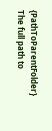{PathToParentFolder} The full path to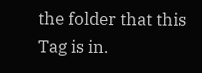the folder that this Tag is in.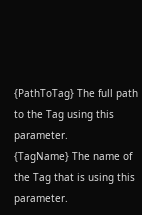{PathToTag} The full path to the Tag using this parameter.
{TagName} The name of the Tag that is using this parameter.